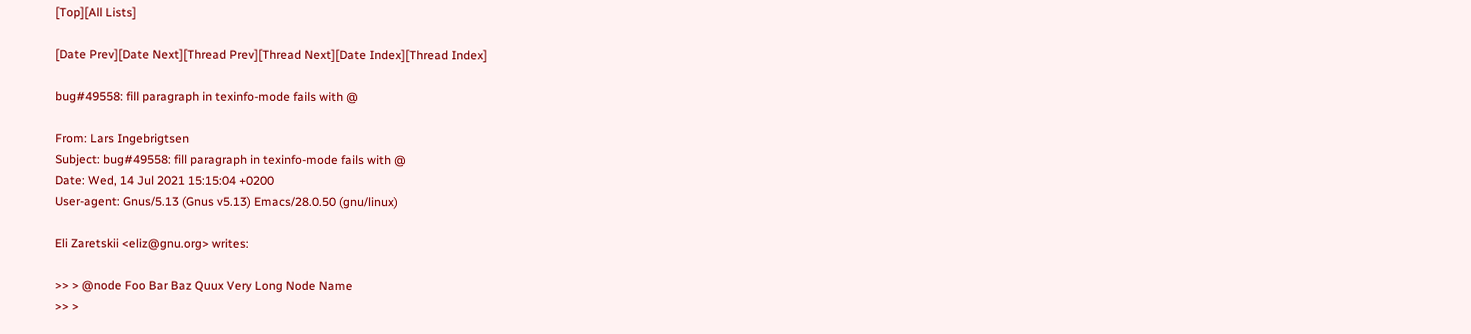[Top][All Lists]

[Date Prev][Date Next][Thread Prev][Thread Next][Date Index][Thread Index]

bug#49558: fill paragraph in texinfo-mode fails with @

From: Lars Ingebrigtsen
Subject: bug#49558: fill paragraph in texinfo-mode fails with @
Date: Wed, 14 Jul 2021 15:15:04 +0200
User-agent: Gnus/5.13 (Gnus v5.13) Emacs/28.0.50 (gnu/linux)

Eli Zaretskii <eliz@gnu.org> writes:

>> > @node Foo Bar Baz Quux Very Long Node Name
>> >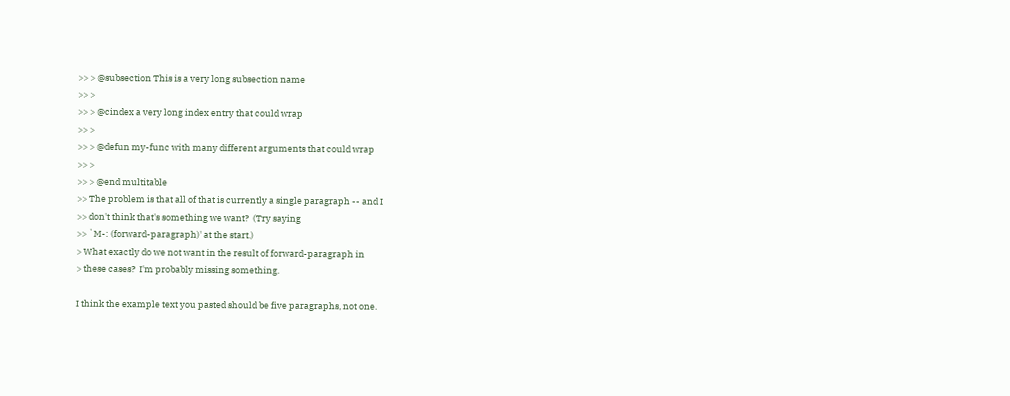>> > @subsection This is a very long subsection name
>> >
>> > @cindex a very long index entry that could wrap
>> >
>> > @defun my-func with many different arguments that could wrap
>> >
>> > @end multitable
>> The problem is that all of that is currently a single paragraph -- and I
>> don't think that's something we want?  (Try saying
>> `M-: (forward-paragraph)' at the start.)
> What exactly do we not want in the result of forward-paragraph in
> these cases?  I'm probably missing something.

I think the example text you pasted should be five paragraphs, not one.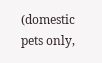(domestic pets only,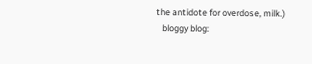the antidote for overdose, milk.)
   bloggy blog: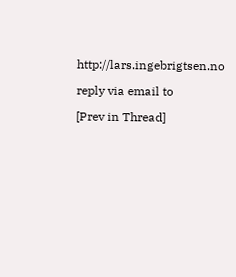http://lars.ingebrigtsen.no

reply via email to

[Prev in Thread]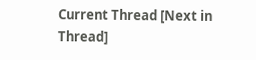Current Thread [Next in Thread]